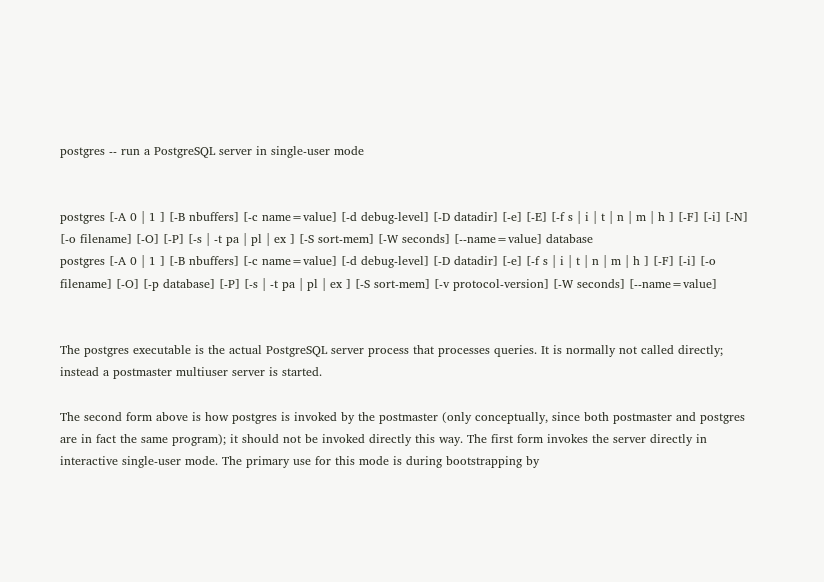postgres -- run a PostgreSQL server in single-user mode


postgres [-A 0 | 1 ] [-B nbuffers] [-c name=value] [-d debug-level] [-D datadir] [-e] [-E] [-f s | i | t | n | m | h ] [-F] [-i] [-N] [-o filename] [-O] [-P] [-s | -t pa | pl | ex ] [-S sort-mem] [-W seconds] [--name=value] database
postgres [-A 0 | 1 ] [-B nbuffers] [-c name=value] [-d debug-level] [-D datadir] [-e] [-f s | i | t | n | m | h ] [-F] [-i] [-o filename] [-O] [-p database] [-P] [-s | -t pa | pl | ex ] [-S sort-mem] [-v protocol-version] [-W seconds] [--name=value]


The postgres executable is the actual PostgreSQL server process that processes queries. It is normally not called directly; instead a postmaster multiuser server is started.

The second form above is how postgres is invoked by the postmaster (only conceptually, since both postmaster and postgres are in fact the same program); it should not be invoked directly this way. The first form invokes the server directly in interactive single-user mode. The primary use for this mode is during bootstrapping by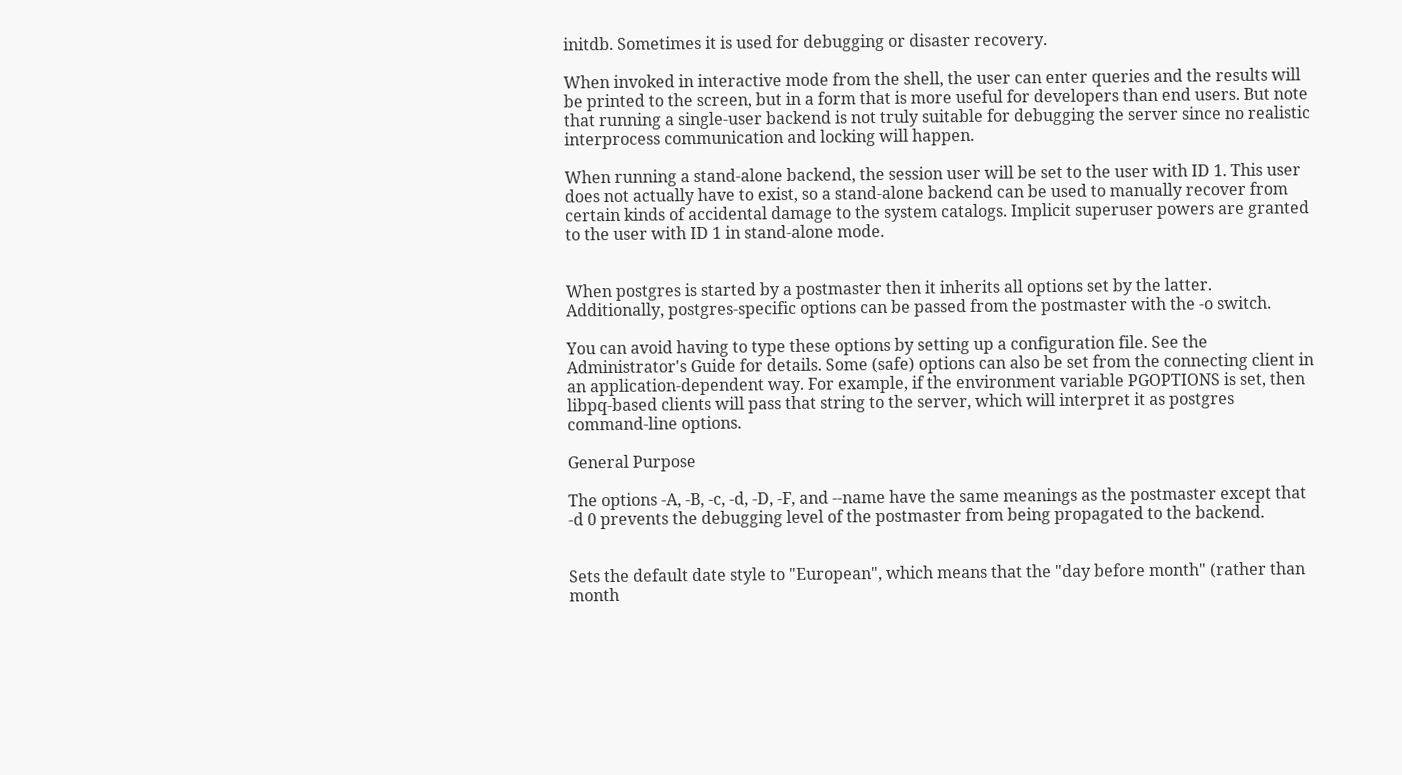initdb. Sometimes it is used for debugging or disaster recovery.

When invoked in interactive mode from the shell, the user can enter queries and the results will be printed to the screen, but in a form that is more useful for developers than end users. But note that running a single-user backend is not truly suitable for debugging the server since no realistic interprocess communication and locking will happen.

When running a stand-alone backend, the session user will be set to the user with ID 1. This user does not actually have to exist, so a stand-alone backend can be used to manually recover from certain kinds of accidental damage to the system catalogs. Implicit superuser powers are granted to the user with ID 1 in stand-alone mode.


When postgres is started by a postmaster then it inherits all options set by the latter. Additionally, postgres-specific options can be passed from the postmaster with the -o switch.

You can avoid having to type these options by setting up a configuration file. See the Administrator's Guide for details. Some (safe) options can also be set from the connecting client in an application-dependent way. For example, if the environment variable PGOPTIONS is set, then libpq-based clients will pass that string to the server, which will interpret it as postgres command-line options.

General Purpose

The options -A, -B, -c, -d, -D, -F, and --name have the same meanings as the postmaster except that -d 0 prevents the debugging level of the postmaster from being propagated to the backend.


Sets the default date style to "European", which means that the "day before month" (rather than month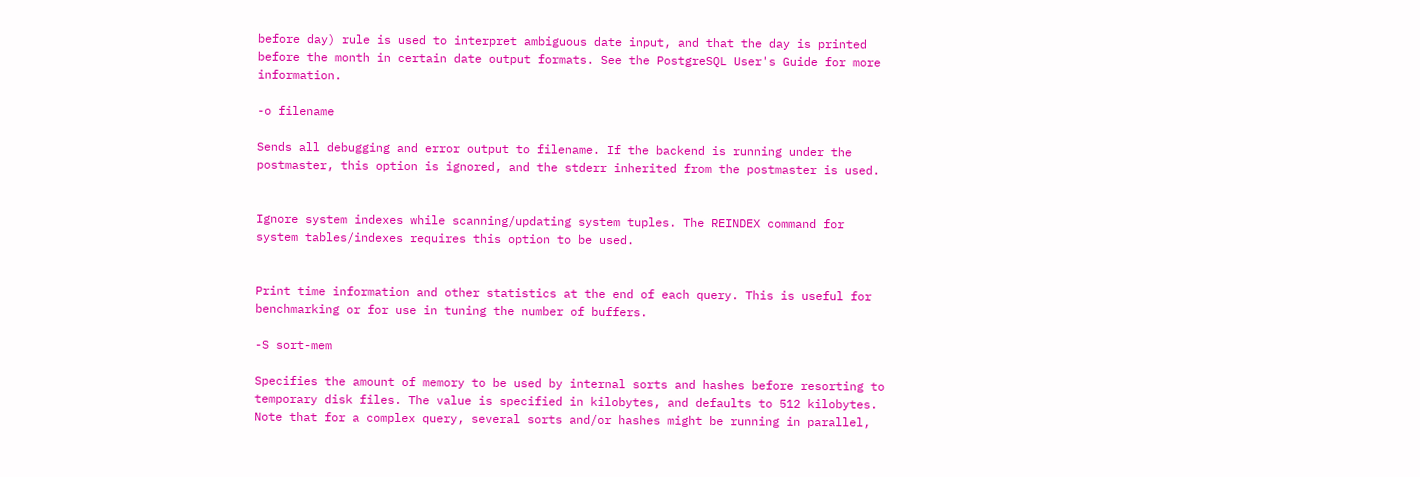before day) rule is used to interpret ambiguous date input, and that the day is printed before the month in certain date output formats. See the PostgreSQL User's Guide for more information.

-o filename

Sends all debugging and error output to filename. If the backend is running under the postmaster, this option is ignored, and the stderr inherited from the postmaster is used.


Ignore system indexes while scanning/updating system tuples. The REINDEX command for system tables/indexes requires this option to be used.


Print time information and other statistics at the end of each query. This is useful for benchmarking or for use in tuning the number of buffers.

-S sort-mem

Specifies the amount of memory to be used by internal sorts and hashes before resorting to temporary disk files. The value is specified in kilobytes, and defaults to 512 kilobytes. Note that for a complex query, several sorts and/or hashes might be running in parallel,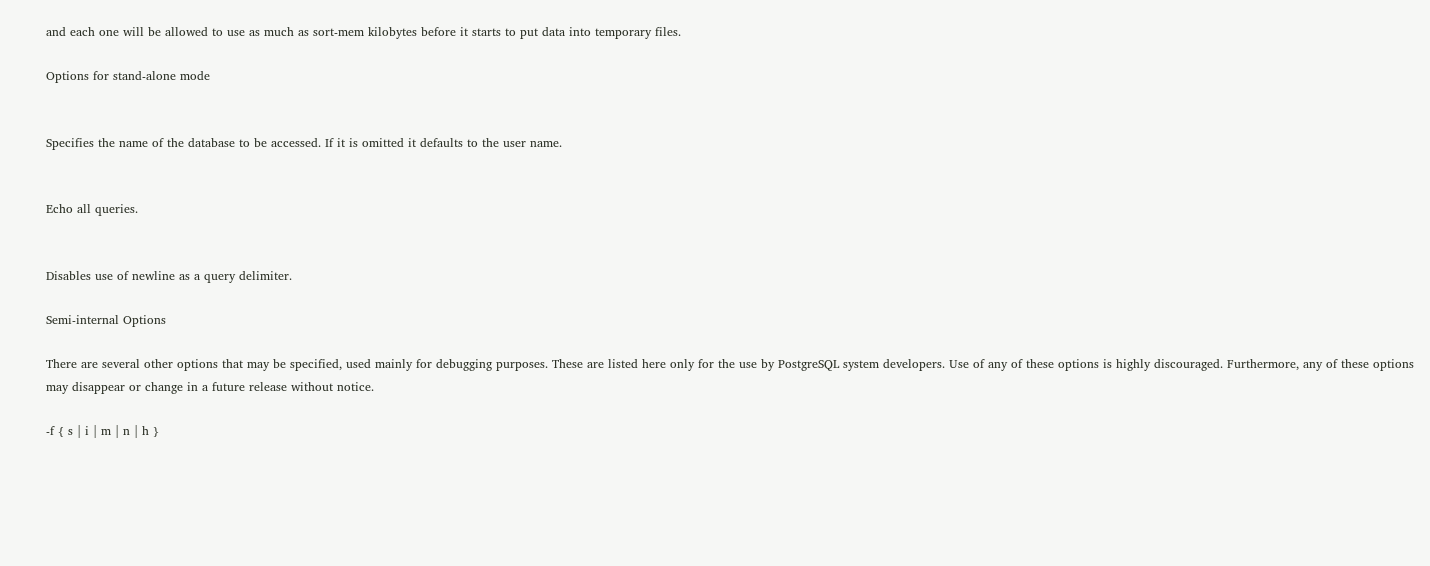and each one will be allowed to use as much as sort-mem kilobytes before it starts to put data into temporary files.

Options for stand-alone mode


Specifies the name of the database to be accessed. If it is omitted it defaults to the user name.


Echo all queries.


Disables use of newline as a query delimiter.

Semi-internal Options

There are several other options that may be specified, used mainly for debugging purposes. These are listed here only for the use by PostgreSQL system developers. Use of any of these options is highly discouraged. Furthermore, any of these options may disappear or change in a future release without notice.

-f { s | i | m | n | h }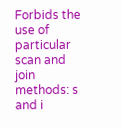Forbids the use of particular scan and join methods: s and i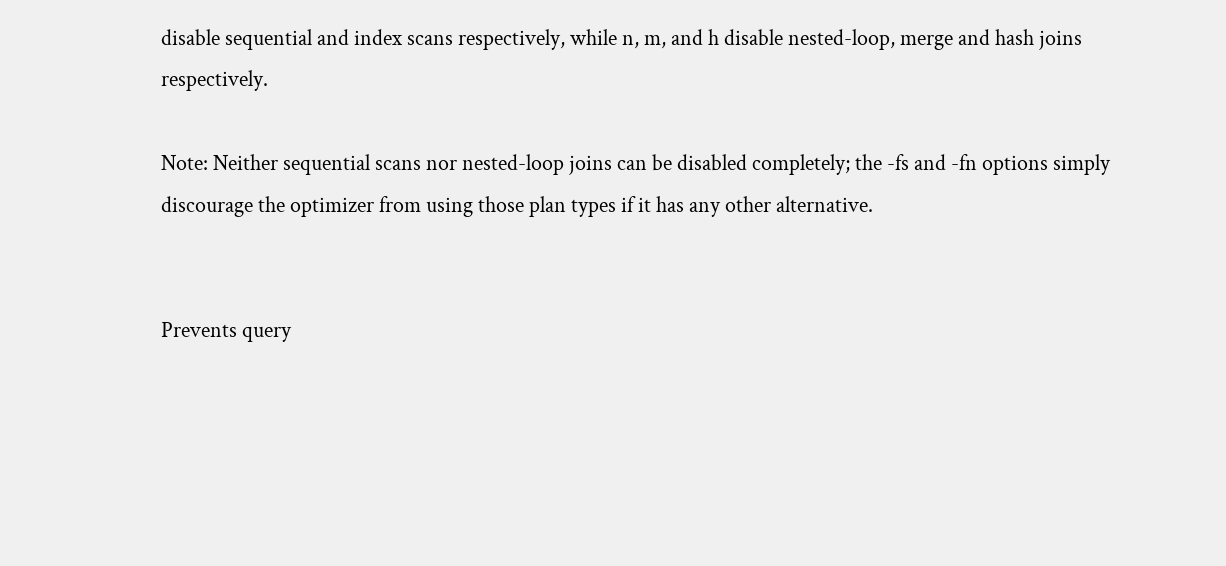disable sequential and index scans respectively, while n, m, and h disable nested-loop, merge and hash joins respectively.

Note: Neither sequential scans nor nested-loop joins can be disabled completely; the -fs and -fn options simply discourage the optimizer from using those plan types if it has any other alternative.


Prevents query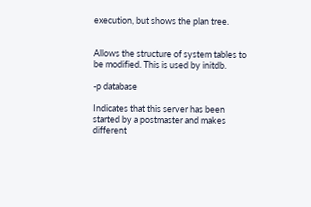execution, but shows the plan tree.


Allows the structure of system tables to be modified. This is used by initdb.

-p database

Indicates that this server has been started by a postmaster and makes different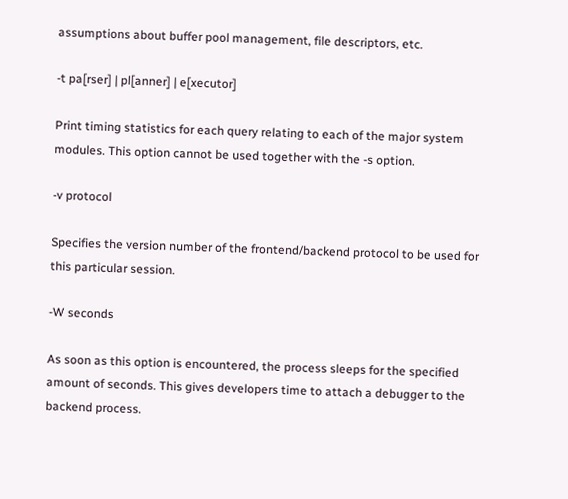assumptions about buffer pool management, file descriptors, etc.

-t pa[rser] | pl[anner] | e[xecutor]

Print timing statistics for each query relating to each of the major system modules. This option cannot be used together with the -s option.

-v protocol

Specifies the version number of the frontend/backend protocol to be used for this particular session.

-W seconds

As soon as this option is encountered, the process sleeps for the specified amount of seconds. This gives developers time to attach a debugger to the backend process.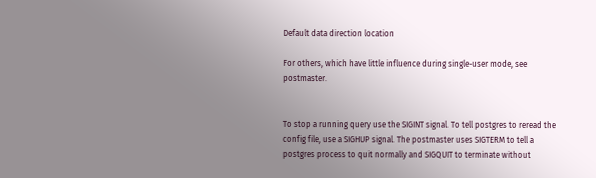Default data direction location

For others, which have little influence during single-user mode, see postmaster.


To stop a running query use the SIGINT signal. To tell postgres to reread the config file, use a SIGHUP signal. The postmaster uses SIGTERM to tell a postgres process to quit normally and SIGQUIT to terminate without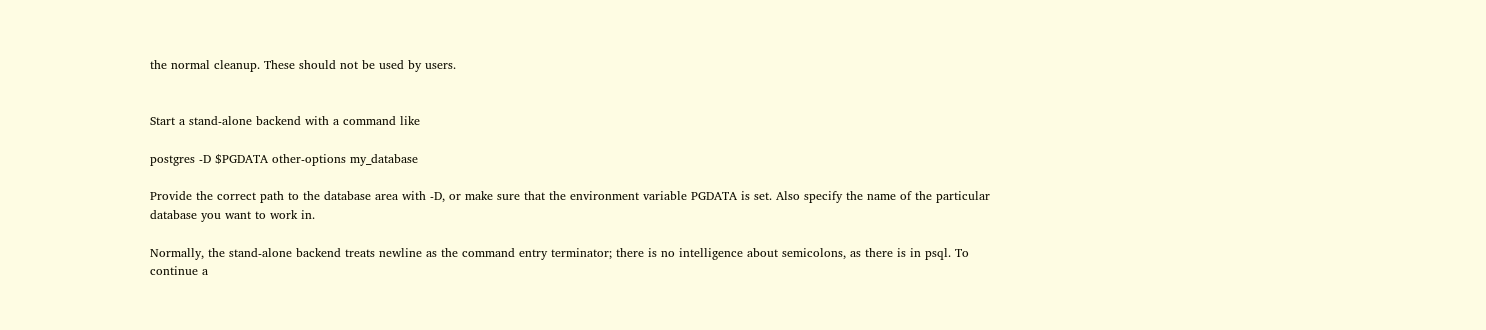the normal cleanup. These should not be used by users.


Start a stand-alone backend with a command like

postgres -D $PGDATA other-options my_database

Provide the correct path to the database area with -D, or make sure that the environment variable PGDATA is set. Also specify the name of the particular database you want to work in.

Normally, the stand-alone backend treats newline as the command entry terminator; there is no intelligence about semicolons, as there is in psql. To continue a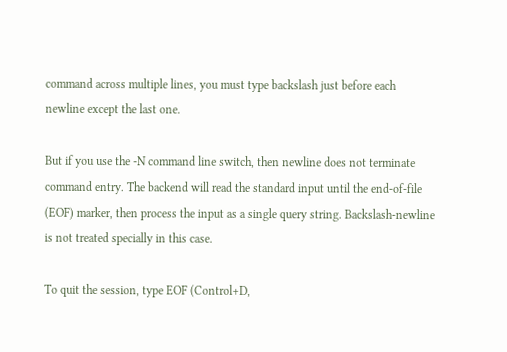command across multiple lines, you must type backslash just before each newline except the last one.

But if you use the -N command line switch, then newline does not terminate command entry. The backend will read the standard input until the end-of-file (EOF) marker, then process the input as a single query string. Backslash-newline is not treated specially in this case.

To quit the session, type EOF (Control+D,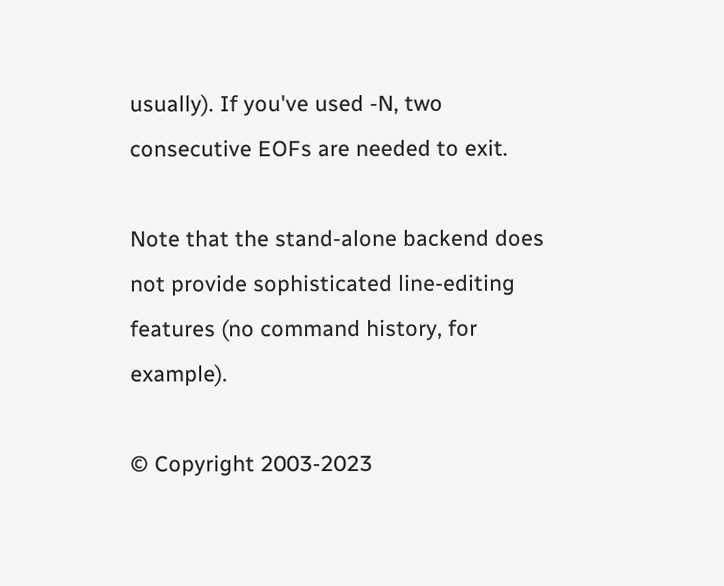usually). If you've used -N, two consecutive EOFs are needed to exit.

Note that the stand-alone backend does not provide sophisticated line-editing features (no command history, for example).

© Copyright 2003-2023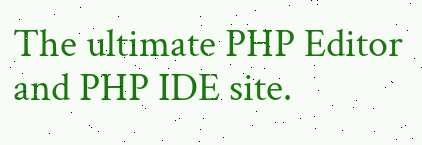The ultimate PHP Editor and PHP IDE site.